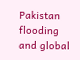Pakistan flooding and global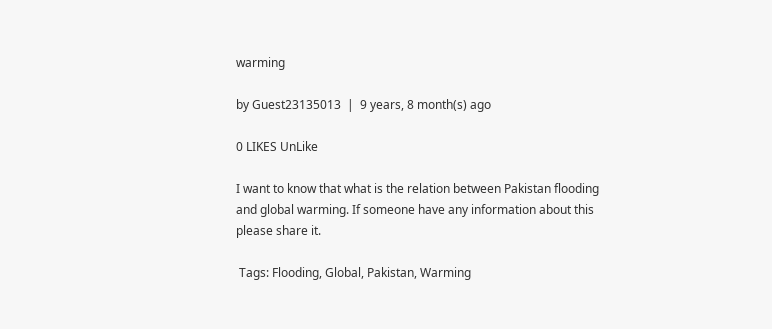warming

by Guest23135013  |  9 years, 8 month(s) ago

0 LIKES UnLike

I want to know that what is the relation between Pakistan flooding and global warming. If someone have any information about this please share it.

 Tags: Flooding, Global, Pakistan, Warming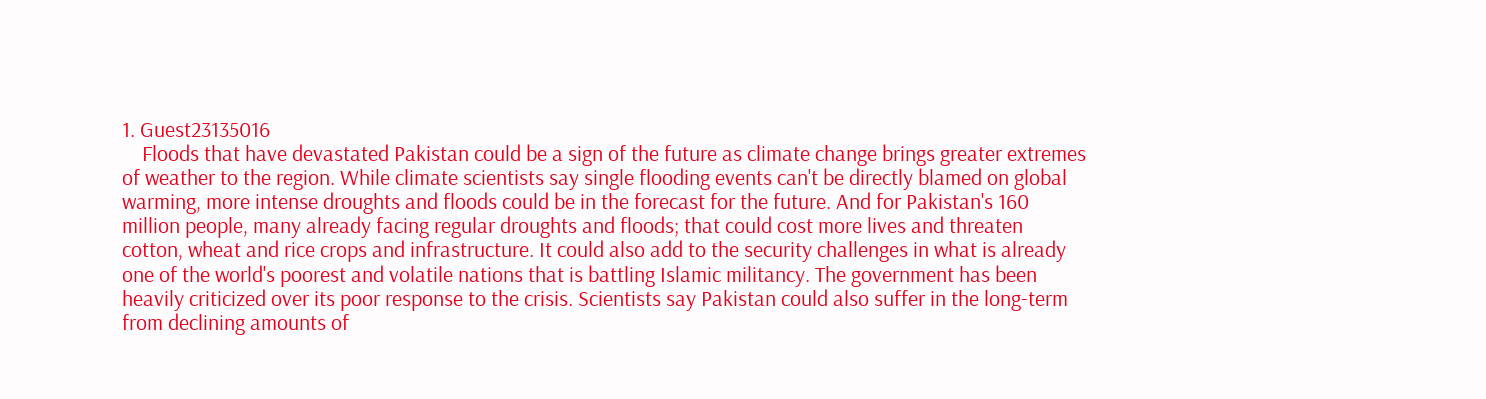1. Guest23135016
    Floods that have devastated Pakistan could be a sign of the future as climate change brings greater extremes of weather to the region. While climate scientists say single flooding events can't be directly blamed on global warming, more intense droughts and floods could be in the forecast for the future. And for Pakistan's 160 million people, many already facing regular droughts and floods; that could cost more lives and threaten cotton, wheat and rice crops and infrastructure. It could also add to the security challenges in what is already one of the world's poorest and volatile nations that is battling Islamic militancy. The government has been heavily criticized over its poor response to the crisis. Scientists say Pakistan could also suffer in the long-term from declining amounts of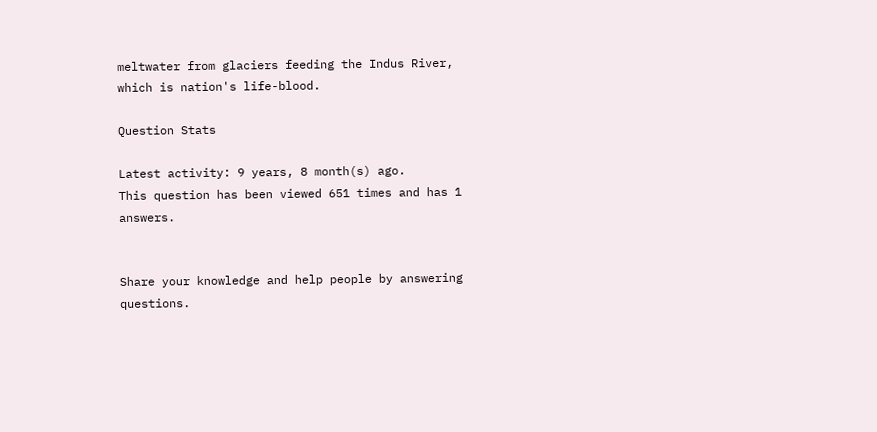meltwater from glaciers feeding the Indus River, which is nation's life-blood.

Question Stats

Latest activity: 9 years, 8 month(s) ago.
This question has been viewed 651 times and has 1 answers.


Share your knowledge and help people by answering questions.